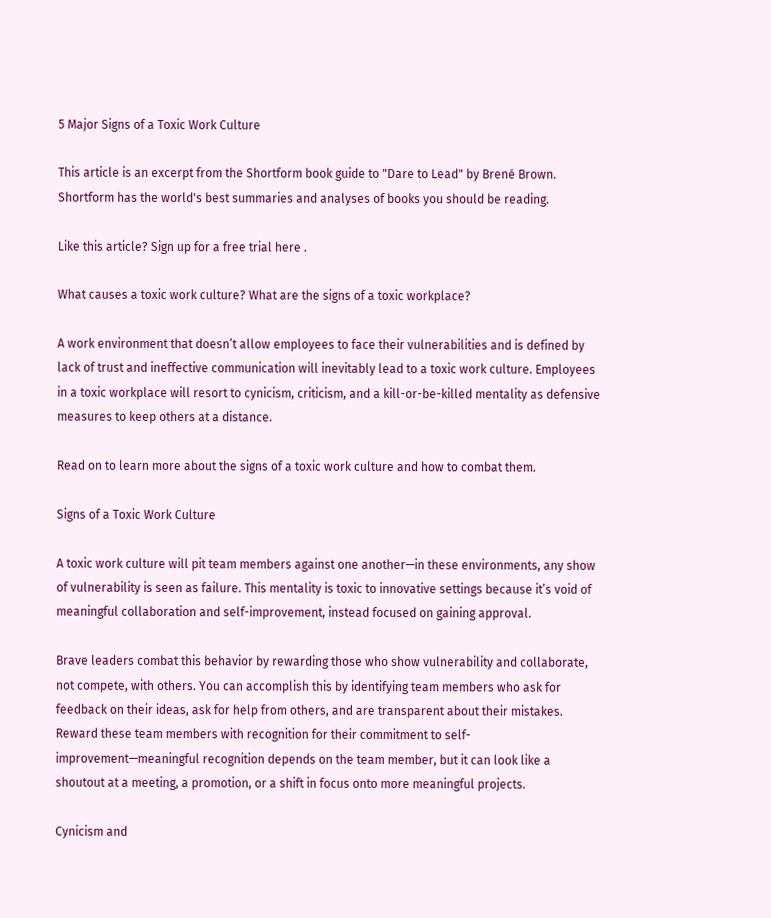5 Major Signs of a Toxic Work Culture

This article is an excerpt from the Shortform book guide to "Dare to Lead" by Brené Brown. Shortform has the world's best summaries and analyses of books you should be reading.

Like this article? Sign up for a free trial here .

What causes a toxic work culture? What are the signs of a toxic workplace?

A work environment that doesn’t allow employees to face their vulnerabilities and is defined by lack of trust and ineffective communication will inevitably lead to a toxic work culture. Employees in a toxic workplace will resort to cynicism, criticism, and a kill-or-be-killed mentality as defensive measures to keep others at a distance.

Read on to learn more about the signs of a toxic work culture and how to combat them.

Signs of a Toxic Work Culture

A toxic work culture will pit team members against one another—in these environments, any show of vulnerability is seen as failure. This mentality is toxic to innovative settings because it’s void of meaningful collaboration and self-improvement, instead focused on gaining approval.

Brave leaders combat this behavior by rewarding those who show vulnerability and collaborate, not compete, with others. You can accomplish this by identifying team members who ask for feedback on their ideas, ask for help from others, and are transparent about their mistakes. Reward these team members with recognition for their commitment to self-improvement—meaningful recognition depends on the team member, but it can look like a shoutout at a meeting, a promotion, or a shift in focus onto more meaningful projects.

Cynicism and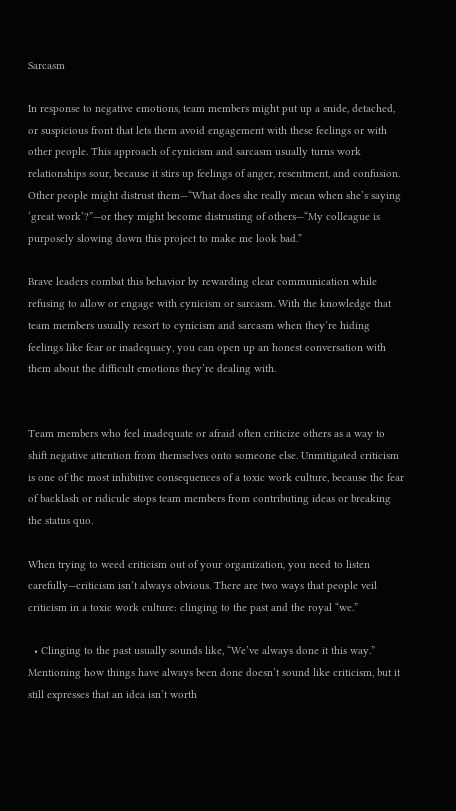Sarcasm

In response to negative emotions, team members might put up a snide, detached, or suspicious front that lets them avoid engagement with these feelings or with other people. This approach of cynicism and sarcasm usually turns work relationships sour, because it stirs up feelings of anger, resentment, and confusion. Other people might distrust them—“What does she really mean when she’s saying ‘great work’?”—or they might become distrusting of others—“My colleague is purposely slowing down this project to make me look bad.”

Brave leaders combat this behavior by rewarding clear communication while refusing to allow or engage with cynicism or sarcasm. With the knowledge that team members usually resort to cynicism and sarcasm when they’re hiding feelings like fear or inadequacy, you can open up an honest conversation with them about the difficult emotions they’re dealing with.


Team members who feel inadequate or afraid often criticize others as a way to shift negative attention from themselves onto someone else. Unmitigated criticism is one of the most inhibitive consequences of a toxic work culture, because the fear of backlash or ridicule stops team members from contributing ideas or breaking the status quo.

When trying to weed criticism out of your organization, you need to listen carefully—criticism isn’t always obvious. There are two ways that people veil criticism in a toxic work culture: clinging to the past and the royal “we.”

  • Clinging to the past usually sounds like, “We’ve always done it this way.” Mentioning how things have always been done doesn’t sound like criticism, but it still expresses that an idea isn’t worth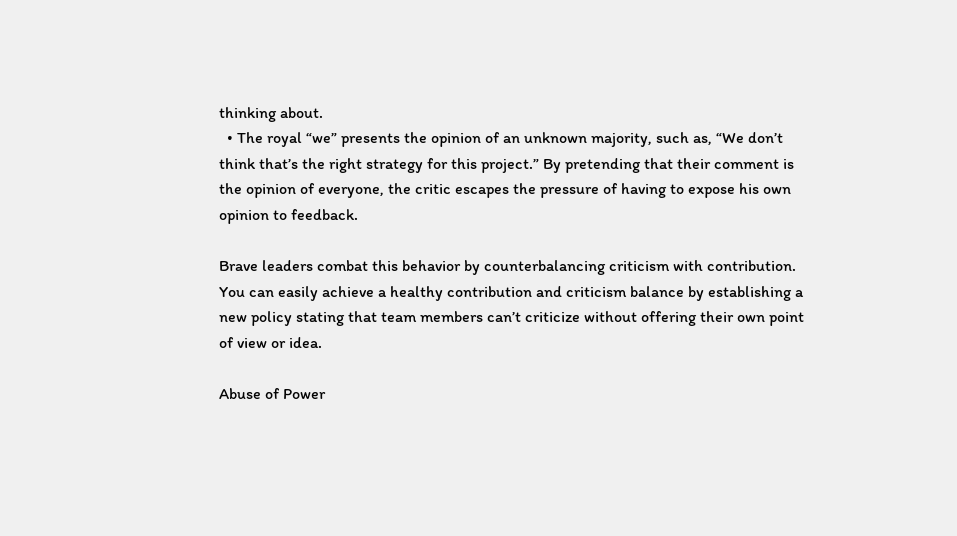thinking about.
  • The royal “we” presents the opinion of an unknown majority, such as, “We don’t think that’s the right strategy for this project.” By pretending that their comment is the opinion of everyone, the critic escapes the pressure of having to expose his own opinion to feedback.

Brave leaders combat this behavior by counterbalancing criticism with contribution. You can easily achieve a healthy contribution and criticism balance by establishing a new policy stating that team members can’t criticize without offering their own point of view or idea.

Abuse of Power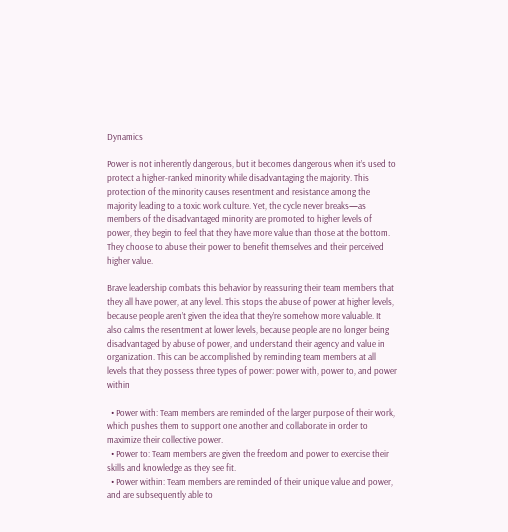Dynamics

Power is not inherently dangerous, but it becomes dangerous when it’s used to protect a higher-ranked minority while disadvantaging the majority. This protection of the minority causes resentment and resistance among the majority leading to a toxic work culture. Yet, the cycle never breaks—as members of the disadvantaged minority are promoted to higher levels of power, they begin to feel that they have more value than those at the bottom. They choose to abuse their power to benefit themselves and their perceived higher value.

Brave leadership combats this behavior by reassuring their team members that they all have power, at any level. This stops the abuse of power at higher levels, because people aren’t given the idea that they’re somehow more valuable. It also calms the resentment at lower levels, because people are no longer being disadvantaged by abuse of power, and understand their agency and value in organization. This can be accomplished by reminding team members at all levels that they possess three types of power: power with, power to, and power within

  • Power with: Team members are reminded of the larger purpose of their work, which pushes them to support one another and collaborate in order to maximize their collective power.
  • Power to: Team members are given the freedom and power to exercise their skills and knowledge as they see fit.
  • Power within: Team members are reminded of their unique value and power, and are subsequently able to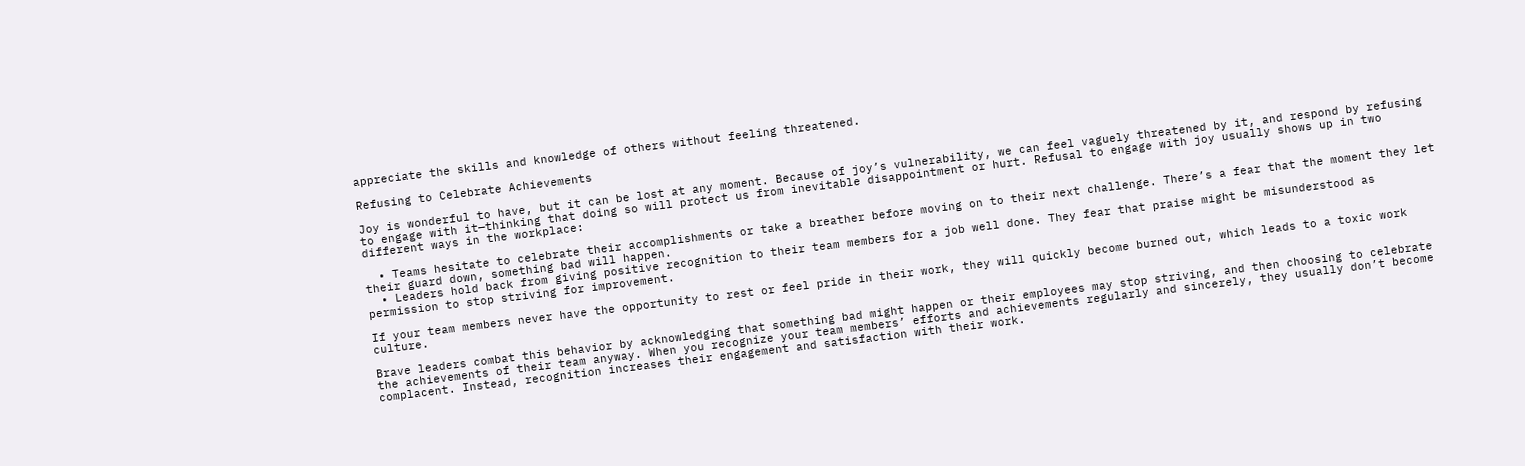appreciate the skills and knowledge of others without feeling threatened.

Refusing to Celebrate Achievements

Joy is wonderful to have, but it can be lost at any moment. Because of joy’s vulnerability, we can feel vaguely threatened by it, and respond by refusing to engage with it—thinking that doing so will protect us from inevitable disappointment or hurt. Refusal to engage with joy usually shows up in two different ways in the workplace:

  • Teams hesitate to celebrate their accomplishments or take a breather before moving on to their next challenge. There’s a fear that the moment they let their guard down, something bad will happen.
  • Leaders hold back from giving positive recognition to their team members for a job well done. They fear that praise might be misunderstood as permission to stop striving for improvement.

If your team members never have the opportunity to rest or feel pride in their work, they will quickly become burned out, which leads to a toxic work culture.

Brave leaders combat this behavior by acknowledging that something bad might happen or their employees may stop striving, and then choosing to celebrate the achievements of their team anyway. When you recognize your team members’ efforts and achievements regularly and sincerely, they usually don’t become complacent. Instead, recognition increases their engagement and satisfaction with their work.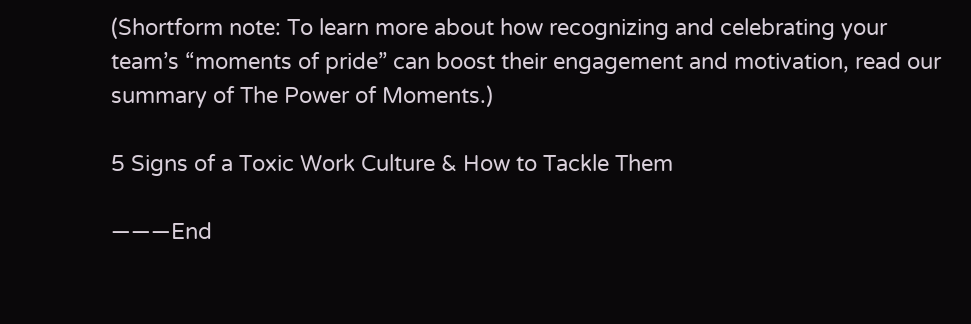(Shortform note: To learn more about how recognizing and celebrating your team’s “moments of pride” can boost their engagement and motivation, read our summary of The Power of Moments.)

5 Signs of a Toxic Work Culture & How to Tackle Them

———End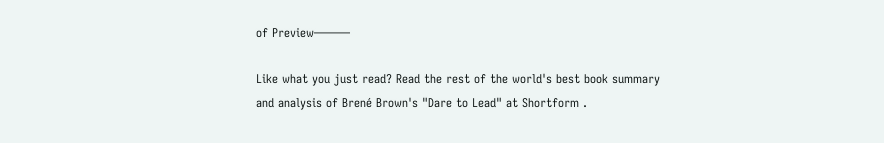of Preview———

Like what you just read? Read the rest of the world's best book summary and analysis of Brené Brown's "Dare to Lead" at Shortform .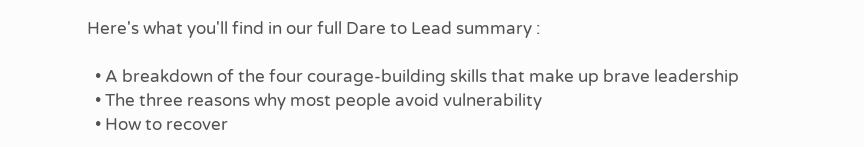Here's what you'll find in our full Dare to Lead summary :

  • A breakdown of the four courage-building skills that make up brave leadership
  • The three reasons why most people avoid vulnerability
  • How to recover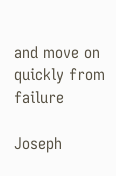and move on quickly from failure

Joseph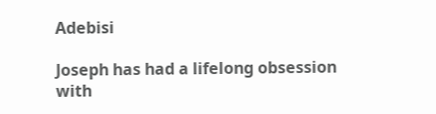Adebisi

Joseph has had a lifelong obsession with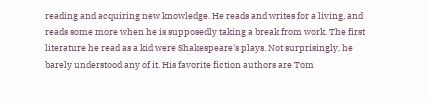reading and acquiring new knowledge. He reads and writes for a living, and reads some more when he is supposedly taking a break from work. The first literature he read as a kid were Shakespeare's plays. Not surprisingly, he barely understood any of it. His favorite fiction authors are Tom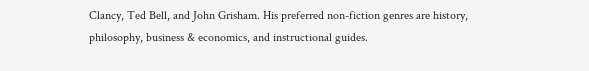Clancy, Ted Bell, and John Grisham. His preferred non-fiction genres are history, philosophy, business & economics, and instructional guides.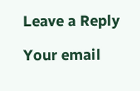Leave a Reply

Your email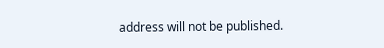address will not be published.